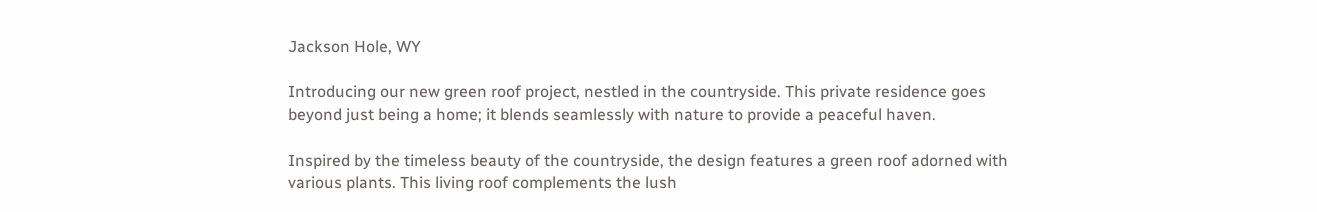Jackson Hole, WY

Introducing our new green roof project, nestled in the countryside. This private residence goes beyond just being a home; it blends seamlessly with nature to provide a peaceful haven.

Inspired by the timeless beauty of the countryside, the design features a green roof adorned with various plants. This living roof complements the lush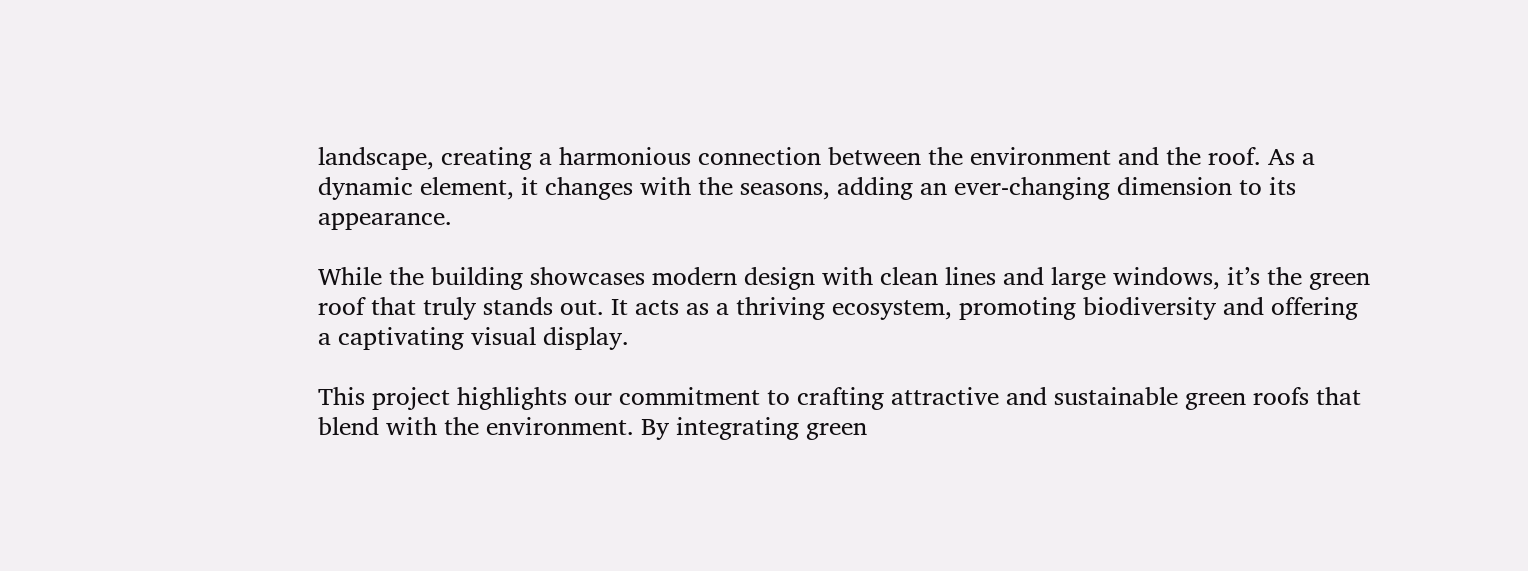landscape, creating a harmonious connection between the environment and the roof. As a dynamic element, it changes with the seasons, adding an ever-changing dimension to its appearance.

While the building showcases modern design with clean lines and large windows, it’s the green roof that truly stands out. It acts as a thriving ecosystem, promoting biodiversity and offering a captivating visual display.

This project highlights our commitment to crafting attractive and sustainable green roofs that blend with the environment. By integrating green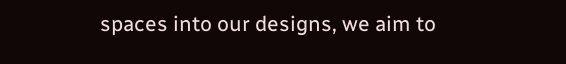spaces into our designs, we aim to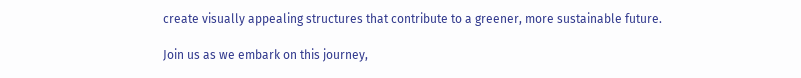create visually appealing structures that contribute to a greener, more sustainable future.

Join us as we embark on this journey,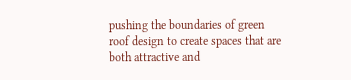pushing the boundaries of green roof design to create spaces that are both attractive and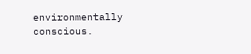environmentally conscious.